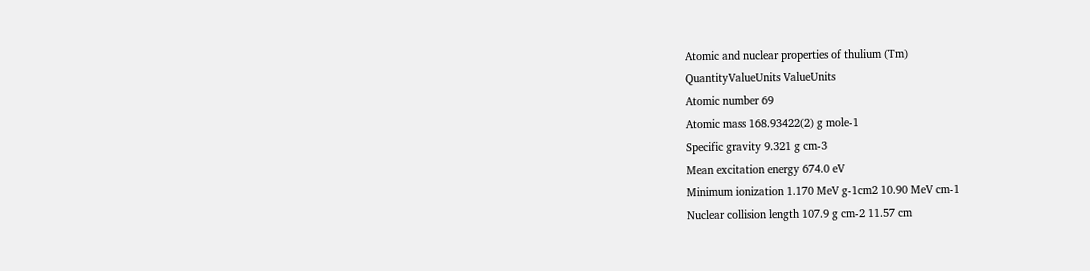Atomic and nuclear properties of thulium (Tm)
QuantityValueUnits ValueUnits
Atomic number 69
Atomic mass 168.93422(2) g mole-1
Specific gravity 9.321 g cm-3
Mean excitation energy 674.0 eV
Minimum ionization 1.170 MeV g-1cm2 10.90 MeV cm-1
Nuclear collision length 107.9 g cm-2 11.57 cm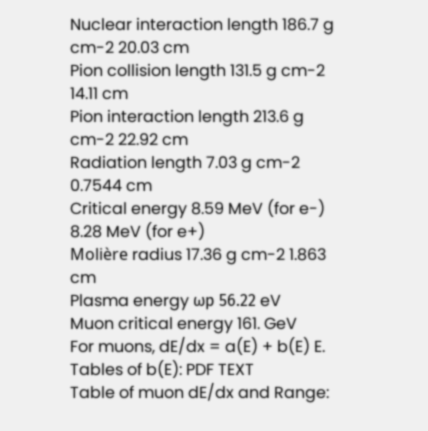Nuclear interaction length 186.7 g cm-2 20.03 cm
Pion collision length 131.5 g cm-2 14.11 cm
Pion interaction length 213.6 g cm-2 22.92 cm
Radiation length 7.03 g cm-2 0.7544 cm
Critical energy 8.59 MeV (for e-) 8.28 MeV (for e+)
Molière radius 17.36 g cm-2 1.863 cm
Plasma energy ωp 56.22 eV
Muon critical energy 161. GeV
For muons, dE/dx = a(E) + b(E) E. Tables of b(E): PDF TEXT
Table of muon dE/dx and Range: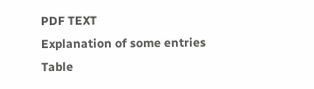PDF TEXT
Explanation of some entries
Table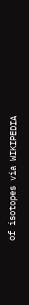of isotopes via WIKIPEDIA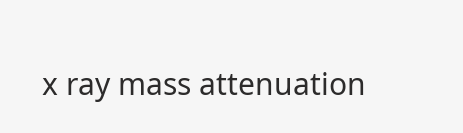x ray mass attenuation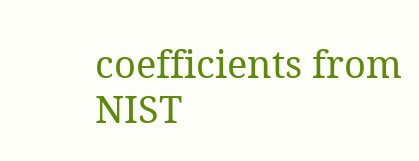coefficients from NIST